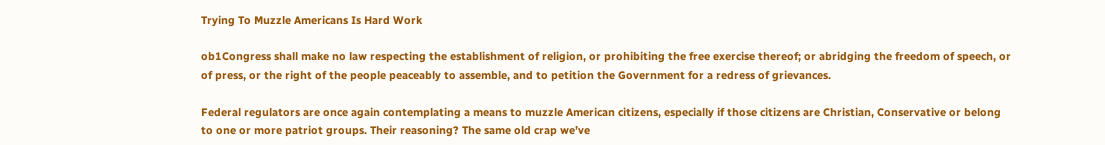Trying To Muzzle Americans Is Hard Work

ob1Congress shall make no law respecting the establishment of religion, or prohibiting the free exercise thereof; or abridging the freedom of speech, or of press, or the right of the people peaceably to assemble, and to petition the Government for a redress of grievances.

Federal regulators are once again contemplating a means to muzzle American citizens, especially if those citizens are Christian, Conservative or belong to one or more patriot groups. Their reasoning? The same old crap we’ve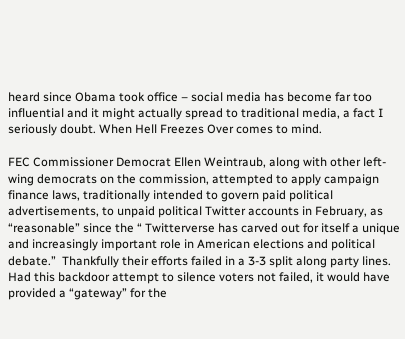heard since Obama took office – social media has become far too influential and it might actually spread to traditional media, a fact I seriously doubt. When Hell Freezes Over comes to mind.

FEC Commissioner Democrat Ellen Weintraub, along with other left-wing democrats on the commission, attempted to apply campaign finance laws, traditionally intended to govern paid political advertisements, to unpaid political Twitter accounts in February, as “reasonable” since the “ Twitterverse has carved out for itself a unique and increasingly important role in American elections and political debate.”  Thankfully their efforts failed in a 3-3 split along party lines. Had this backdoor attempt to silence voters not failed, it would have provided a “gateway” for the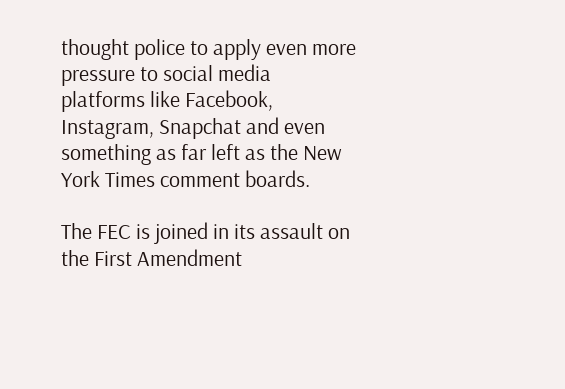thought police to apply even more pressure to social media platforms like Facebook, Instagram, Snapchat and even something as far left as the New York Times comment boards.

The FEC is joined in its assault on the First Amendment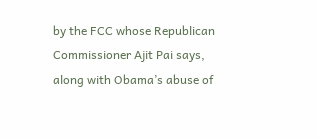by the FCC whose Republican Commissioner Ajit Pai says, along with Obama’s abuse of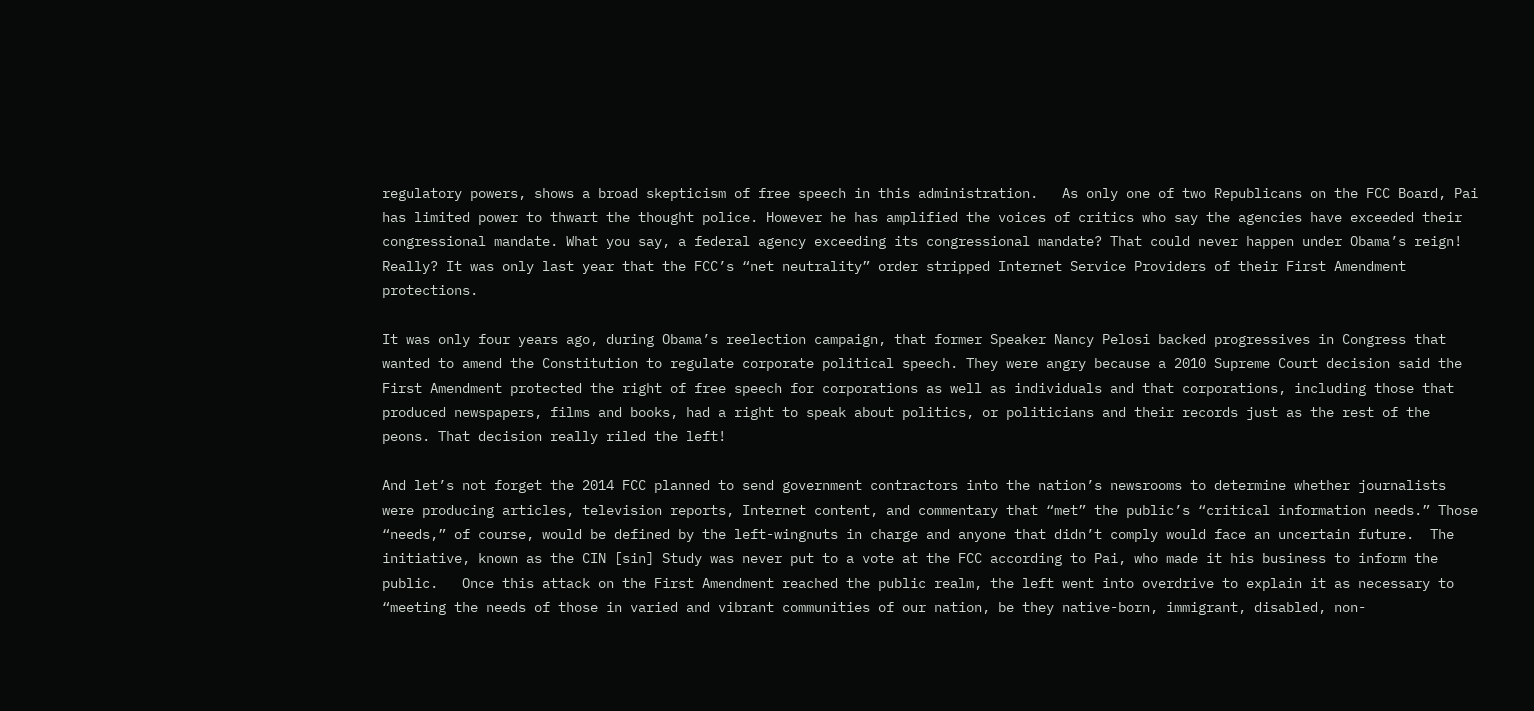regulatory powers, shows a broad skepticism of free speech in this administration.   As only one of two Republicans on the FCC Board, Pai has limited power to thwart the thought police. However he has amplified the voices of critics who say the agencies have exceeded their congressional mandate. What you say, a federal agency exceeding its congressional mandate? That could never happen under Obama’s reign! Really? It was only last year that the FCC’s “net neutrality” order stripped Internet Service Providers of their First Amendment protections.

It was only four years ago, during Obama’s reelection campaign, that former Speaker Nancy Pelosi backed progressives in Congress that wanted to amend the Constitution to regulate corporate political speech. They were angry because a 2010 Supreme Court decision said the First Amendment protected the right of free speech for corporations as well as individuals and that corporations, including those that produced newspapers, films and books, had a right to speak about politics, or politicians and their records just as the rest of the peons. That decision really riled the left!

And let’s not forget the 2014 FCC planned to send government contractors into the nation’s newsrooms to determine whether journalists were producing articles, television reports, Internet content, and commentary that “met” the public’s “critical information needs.” Those “needs,” of course, would be defined by the left-wingnuts in charge and anyone that didn’t comply would face an uncertain future.  The initiative, known as the CIN [sin] Study was never put to a vote at the FCC according to Pai, who made it his business to inform the public.   Once this attack on the First Amendment reached the public realm, the left went into overdrive to explain it as necessary to “meeting the needs of those in varied and vibrant communities of our nation, be they native-born, immigrant, disabled, non-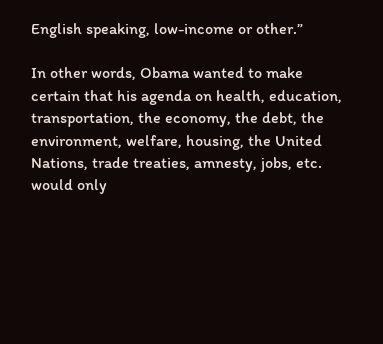English speaking, low-income or other.”

In other words, Obama wanted to make certain that his agenda on health, education, transportation, the economy, the debt, the environment, welfare, housing, the United Nations, trade treaties, amnesty, jobs, etc. would only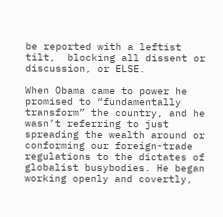be reported with a leftist tilt,  blocking all dissent or discussion, or ELSE.

When Obama came to power he promised to “fundamentally transform” the country, and he wasn’t referring to just spreading the wealth around or conforming our foreign-trade regulations to the dictates of globalist busybodies. He began working openly and covertly,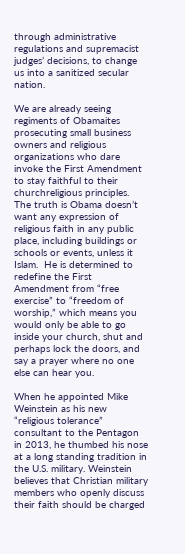through administrative regulations and supremacist judges’ decisions, to change us into a sanitized secular nation.

We are already seeing regiments of Obamaites prosecuting small business owners and religious organizations who dare invoke the First Amendment to stay faithful to their churchreligious principles.  The truth is Obama doesn’t want any expression of religious faith in any public place, including buildings or schools or events, unless it Islam.  He is determined to redefine the First Amendment from “free exercise” to “freedom of worship,” which means you would only be able to go inside your church, shut and perhaps lock the doors, and say a prayer where no one else can hear you.

When he appointed Mike Weinstein as his new “religious tolerance” consultant to the Pentagon in 2013, he thumbed his nose at a long standing tradition in the U.S. military. Weinstein believes that Christian military members who openly discuss their faith should be charged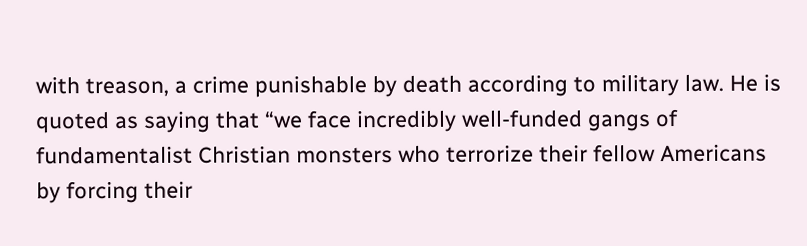with treason, a crime punishable by death according to military law. He is quoted as saying that “we face incredibly well-funded gangs of fundamentalist Christian monsters who terrorize their fellow Americans by forcing their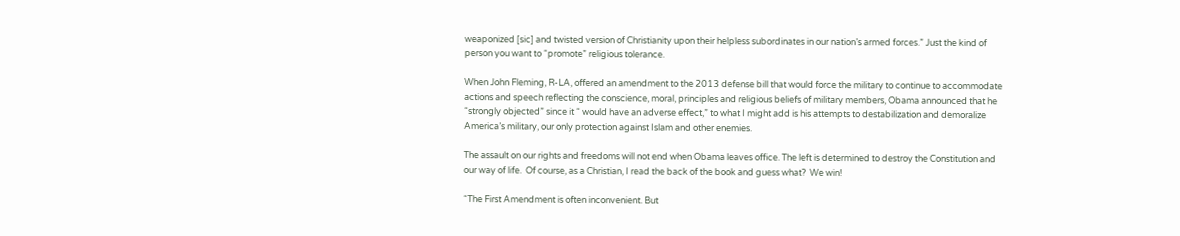weaponized [sic] and twisted version of Christianity upon their helpless subordinates in our nation’s armed forces.” Just the kind of person you want to “promote” religious tolerance.

When John Fleming, R-LA, offered an amendment to the 2013 defense bill that would force the military to continue to accommodate actions and speech reflecting the conscience, moral, principles and religious beliefs of military members, Obama announced that he “strongly objected” since it “ would have an adverse effect,” to what I might add is his attempts to destabilization and demoralize America’s military, our only protection against Islam and other enemies.

The assault on our rights and freedoms will not end when Obama leaves office. The left is determined to destroy the Constitution and our way of life.  Of course, as a Christian, I read the back of the book and guess what?  We win!

“The First Amendment is often inconvenient. But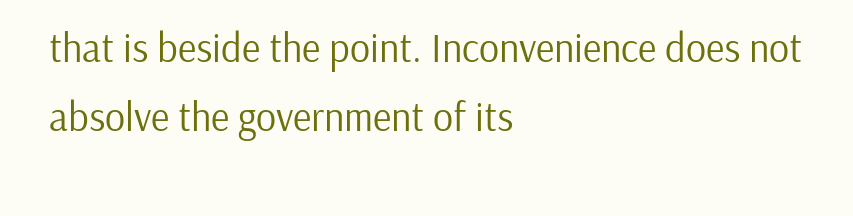that is beside the point. Inconvenience does not absolve the government of its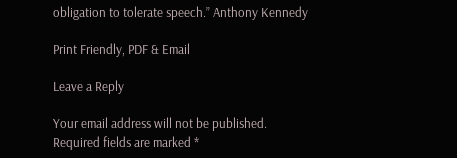obligation to tolerate speech.” Anthony Kennedy

Print Friendly, PDF & Email

Leave a Reply

Your email address will not be published. Required fields are marked *